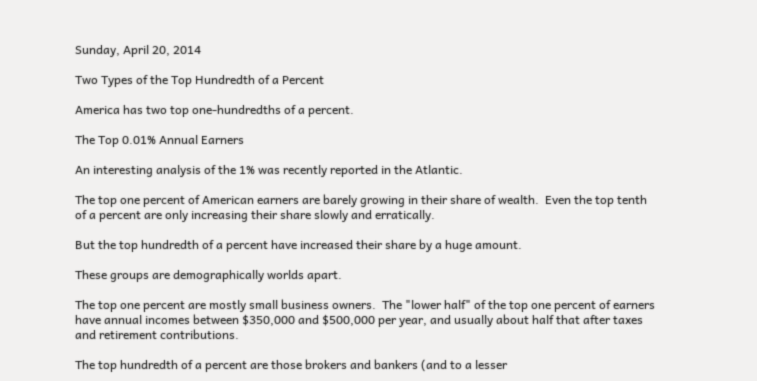Sunday, April 20, 2014

Two Types of the Top Hundredth of a Percent

America has two top one-hundredths of a percent.

The Top 0.01% Annual Earners

An interesting analysis of the 1% was recently reported in the Atlantic.

The top one percent of American earners are barely growing in their share of wealth.  Even the top tenth of a percent are only increasing their share slowly and erratically.

But the top hundredth of a percent have increased their share by a huge amount.

These groups are demographically worlds apart.

The top one percent are mostly small business owners.  The "lower half" of the top one percent of earners have annual incomes between $350,000 and $500,000 per year, and usually about half that after taxes and retirement contributions.

The top hundredth of a percent are those brokers and bankers (and to a lesser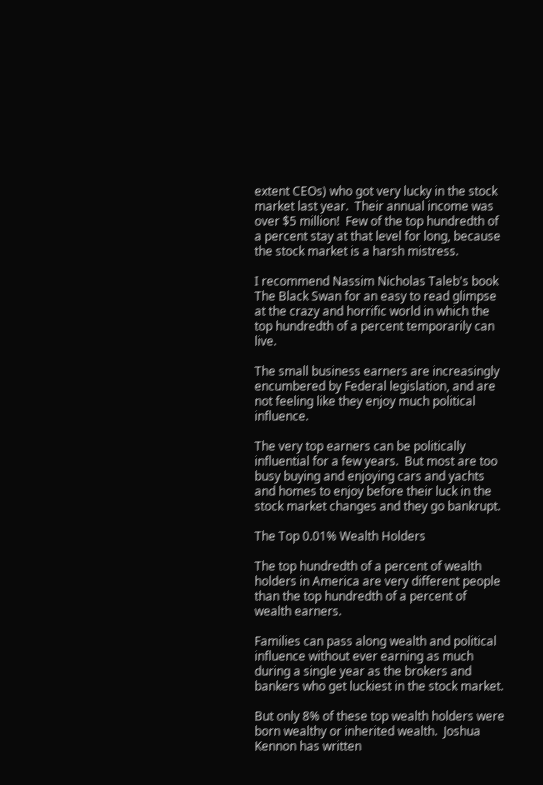extent CEOs) who got very lucky in the stock market last year.  Their annual income was over $5 million!  Few of the top hundredth of a percent stay at that level for long, because the stock market is a harsh mistress.

I recommend Nassim Nicholas Taleb's book The Black Swan for an easy to read glimpse at the crazy and horrific world in which the  top hundredth of a percent temporarily can live.

The small business earners are increasingly encumbered by Federal legislation, and are not feeling like they enjoy much political influence.

The very top earners can be politically influential for a few years.  But most are too busy buying and enjoying cars and yachts and homes to enjoy before their luck in the stock market changes and they go bankrupt.

The Top 0.01% Wealth Holders

The top hundredth of a percent of wealth holders in America are very different people than the top hundredth of a percent of wealth earners.

Families can pass along wealth and political influence without ever earning as much during a single year as the brokers and bankers who get luckiest in the stock market.

But only 8% of these top wealth holders were born wealthy or inherited wealth.  Joshua Kennon has written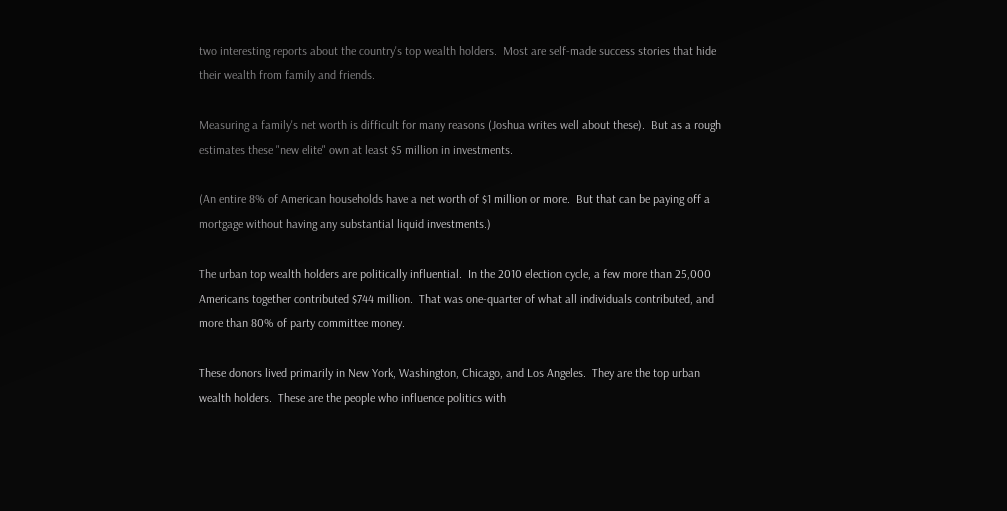two interesting reports about the country's top wealth holders.  Most are self-made success stories that hide their wealth from family and friends.

Measuring a family's net worth is difficult for many reasons (Joshua writes well about these).  But as a rough estimates these "new elite" own at least $5 million in investments.

(An entire 8% of American households have a net worth of $1 million or more.  But that can be paying off a mortgage without having any substantial liquid investments.)

The urban top wealth holders are politically influential.  In the 2010 election cycle, a few more than 25,000 Americans together contributed $744 million.  That was one-quarter of what all individuals contributed, and more than 80% of party committee money.

These donors lived primarily in New York, Washington, Chicago, and Los Angeles.  They are the top urban wealth holders.  These are the people who influence politics with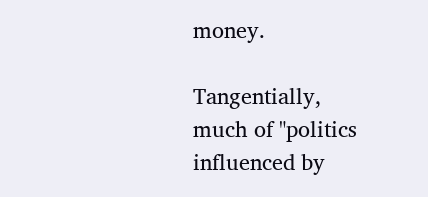money.

Tangentially, much of "politics influenced by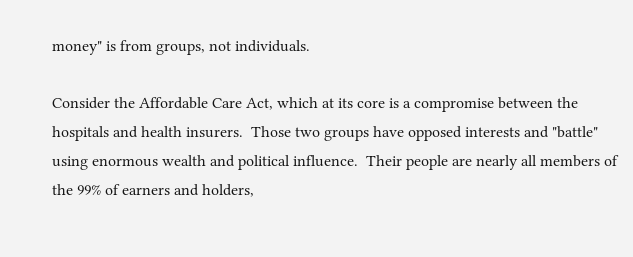money" is from groups, not individuals.

Consider the Affordable Care Act, which at its core is a compromise between the hospitals and health insurers.  Those two groups have opposed interests and "battle" using enormous wealth and political influence.  Their people are nearly all members of the 99% of earners and holders,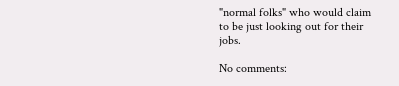"normal folks" who would claim to be just looking out for their jobs.

No comments: